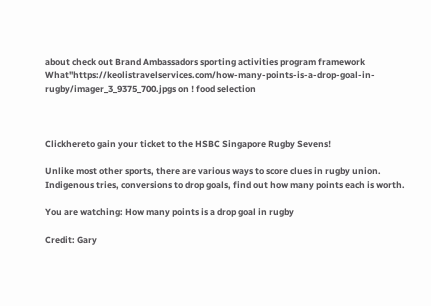about check out Brand Ambassadors sporting activities program framework What"https://keolistravelservices.com/how-many-points-is-a-drop-goal-in-rugby/imager_3_9375_700.jpgs on ! food selection



Clickhereto gain your ticket to the HSBC Singapore Rugby Sevens!

Unlike most other sports, there are various ways to score clues in rugby union. Indigenous tries, conversions to drop goals, find out how many points each is worth.

You are watching: How many points is a drop goal in rugby

Credit: Gary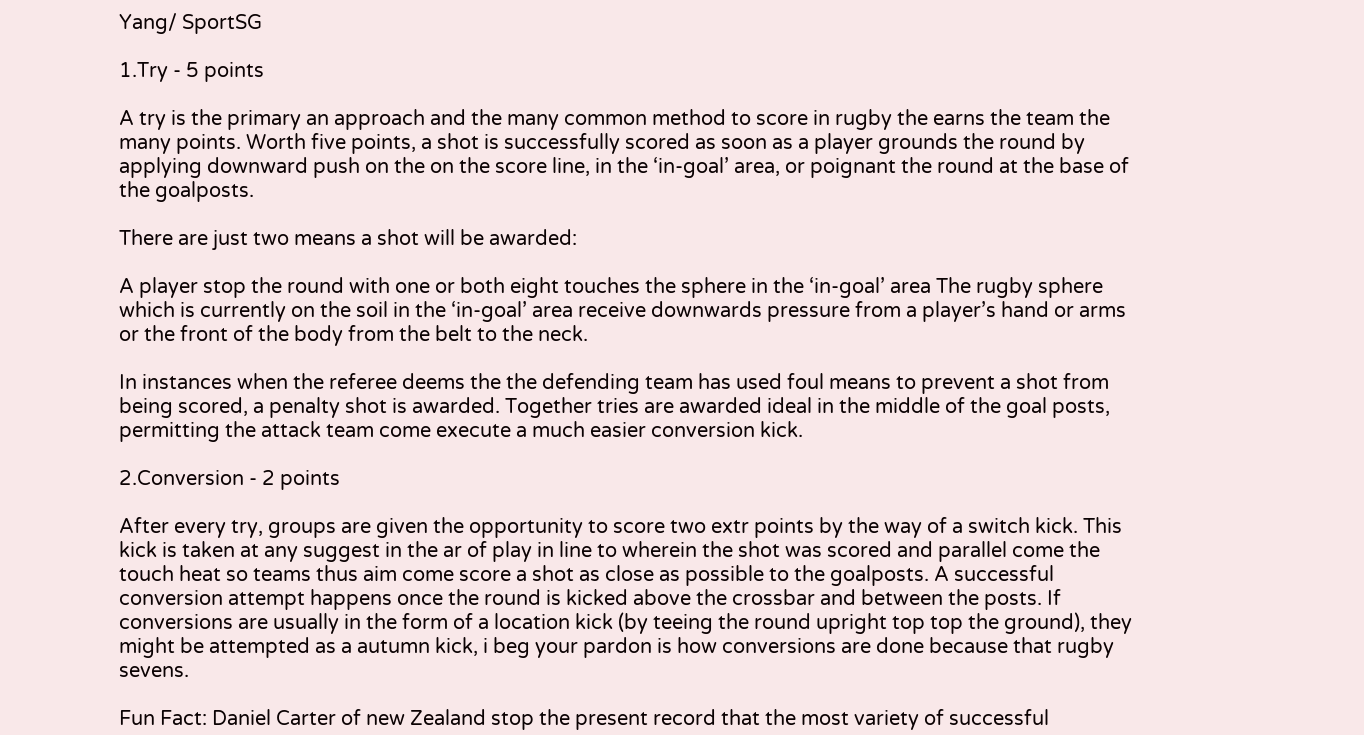Yang/ SportSG

1.Try - 5 points

A try is the primary an approach and the many common method to score in rugby the earns the team the many points. Worth five points, a shot is successfully scored as soon as a player grounds the round by applying downward push on the on the score line, in the ‘in-goal’ area, or poignant the round at the base of the goalposts.

There are just two means a shot will be awarded:

A player stop the round with one or both eight touches the sphere in the ‘in-goal’ area The rugby sphere which is currently on the soil in the ‘in-goal’ area receive downwards pressure from a player’s hand or arms or the front of the body from the belt to the neck.

In instances when the referee deems the the defending team has used foul means to prevent a shot from being scored, a penalty shot is awarded. Together tries are awarded ideal in the middle of the goal posts, permitting the attack team come execute a much easier conversion kick.

2.Conversion - 2 points

After every try, groups are given the opportunity to score two extr points by the way of a switch kick. This kick is taken at any suggest in the ar of play in line to wherein the shot was scored and parallel come the touch heat so teams thus aim come score a shot as close as possible to the goalposts. A successful conversion attempt happens once the round is kicked above the crossbar and between the posts. If conversions are usually in the form of a location kick (by teeing the round upright top top the ground), they might be attempted as a autumn kick, i beg your pardon is how conversions are done because that rugby sevens.

Fun Fact: Daniel Carter of new Zealand stop the present record that the most variety of successful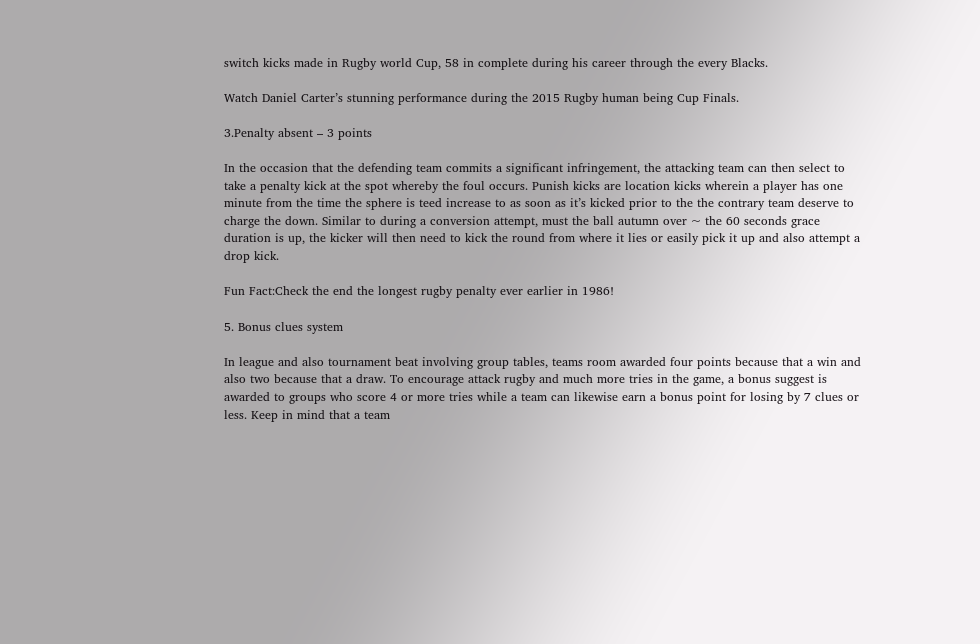switch kicks made in Rugby world Cup, 58 in complete during his career through the every Blacks.

Watch Daniel Carter’s stunning performance during the 2015 Rugby human being Cup Finals.

3.Penalty absent – 3 points

In the occasion that the defending team commits a significant infringement, the attacking team can then select to take a penalty kick at the spot whereby the foul occurs. Punish kicks are location kicks wherein a player has one minute from the time the sphere is teed increase to as soon as it’s kicked prior to the the contrary team deserve to charge the down. Similar to during a conversion attempt, must the ball autumn over ~ the 60 seconds grace duration is up, the kicker will then need to kick the round from where it lies or easily pick it up and also attempt a drop kick.

Fun Fact:Check the end the longest rugby penalty ever earlier in 1986!

5. Bonus clues system

In league and also tournament beat involving group tables, teams room awarded four points because that a win and also two because that a draw. To encourage attack rugby and much more tries in the game, a bonus suggest is awarded to groups who score 4 or more tries while a team can likewise earn a bonus point for losing by 7 clues or less. Keep in mind that a team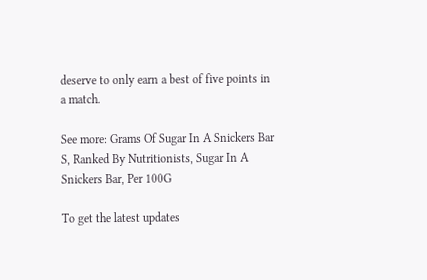deserve to only earn a best of five points in a match.

See more: Grams Of Sugar In A Snickers Bar S, Ranked By Nutritionists, Sugar In A Snickers Bar, Per 100G

To get the latest updates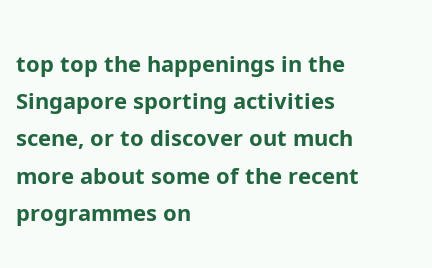top top the happenings in the Singapore sporting activities scene, or to discover out much more about some of the recent programmes on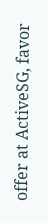offer at ActiveSG, favor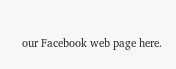our Facebook web page here.